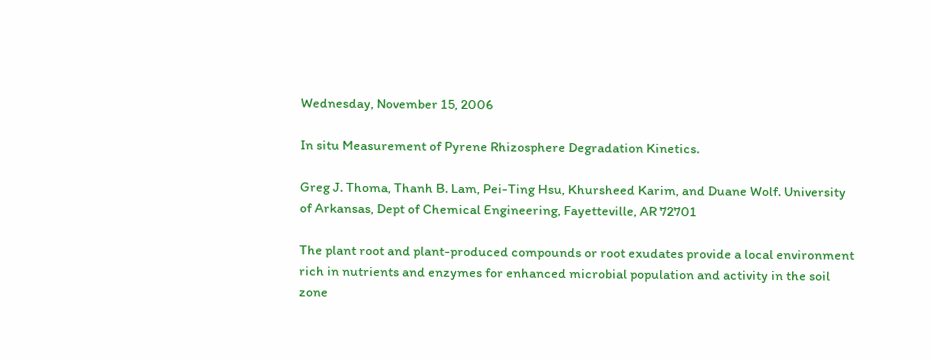Wednesday, November 15, 2006

In situ Measurement of Pyrene Rhizosphere Degradation Kinetics.

Greg J. Thoma, Thanh B. Lam, Pei-Ting Hsu, Khursheed Karim, and Duane Wolf. University of Arkansas, Dept of Chemical Engineering, Fayetteville, AR 72701

The plant root and plant-produced compounds or root exudates provide a local environment rich in nutrients and enzymes for enhanced microbial population and activity in the soil zone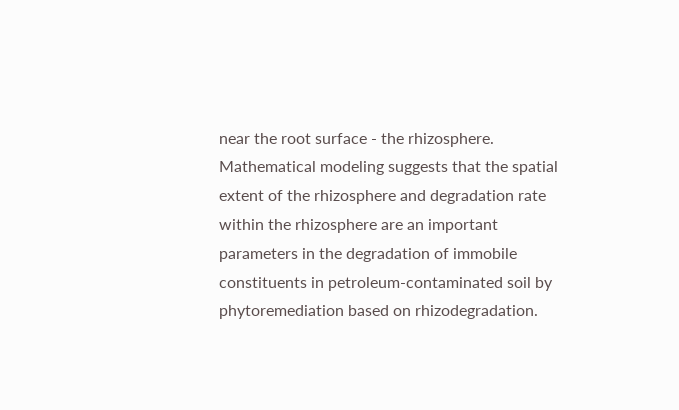near the root surface - the rhizosphere. Mathematical modeling suggests that the spatial extent of the rhizosphere and degradation rate within the rhizosphere are an important parameters in the degradation of immobile constituents in petroleum-contaminated soil by phytoremediation based on rhizodegradation.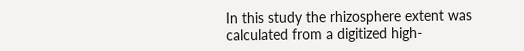In this study the rhizosphere extent was calculated from a digitized high-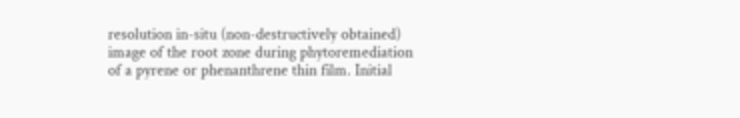resolution in-situ (non-destructively obtained) image of the root zone during phytoremediation of a pyrene or phenanthrene thin film. Initial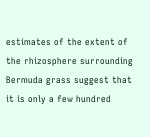estimates of the extent of the rhizosphere surrounding Bermuda grass suggest that it is only a few hundred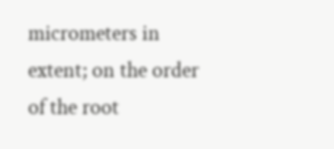micrometers in extent; on the order of the root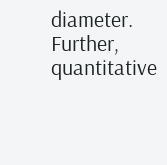diameter.  Further, quantitative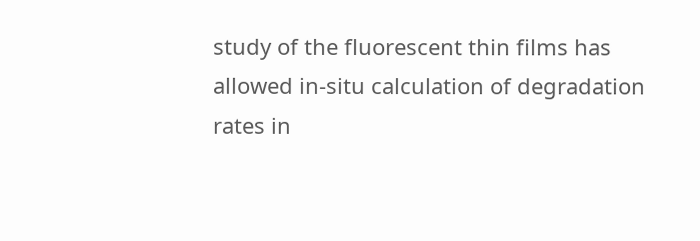study of the fluorescent thin films has allowed in-situ calculation of degradation rates in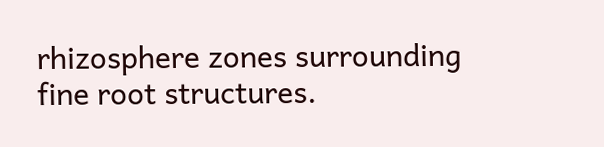rhizosphere zones surrounding fine root structures.